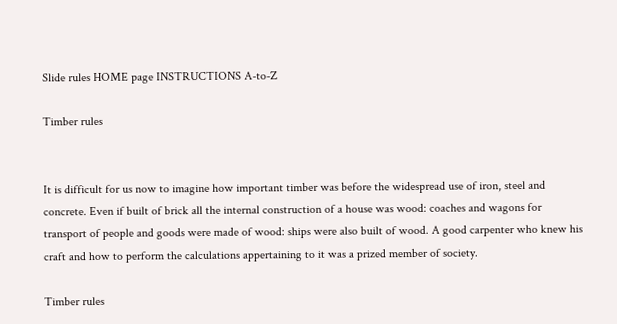Slide rules HOME page INSTRUCTIONS A-to-Z

Timber rules


It is difficult for us now to imagine how important timber was before the widespread use of iron, steel and concrete. Even if built of brick all the internal construction of a house was wood: coaches and wagons for transport of people and goods were made of wood: ships were also built of wood. A good carpenter who knew his craft and how to perform the calculations appertaining to it was a prized member of society.

Timber rules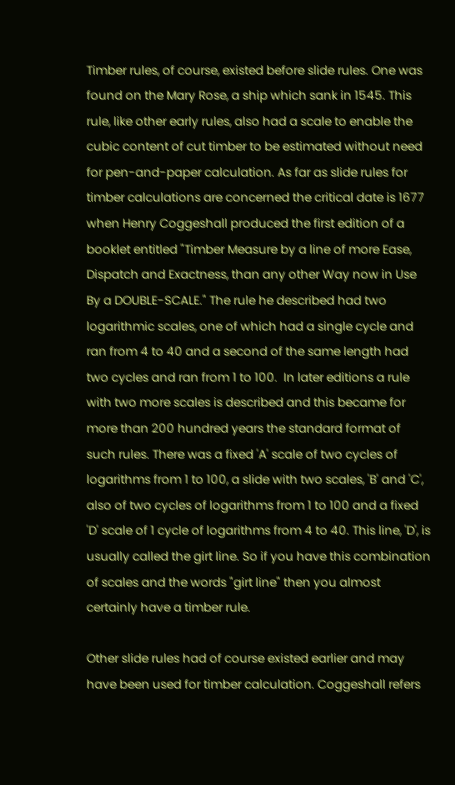Timber rules, of course, existed before slide rules. One was found on the Mary Rose, a ship which sank in 1545. This rule, like other early rules, also had a scale to enable the cubic content of cut timber to be estimated without need for pen-and-paper calculation. As far as slide rules for timber calculations are concerned the critical date is 1677 when Henry Coggeshall produced the first edition of a booklet entitled "Timber Measure by a line of more Ease, Dispatch and Exactness, than any other Way now in Use By a DOUBLE-SCALE." The rule he described had two logarithmic scales, one of which had a single cycle and ran from 4 to 40 and a second of the same length had two cycles and ran from 1 to 100.  In later editions a rule with two more scales is described and this became for more than 200 hundred years the standard format of such rules. There was a fixed 'A' scale of two cycles of logarithms from 1 to 100, a slide with two scales, 'B' and 'C', also of two cycles of logarithms from 1 to 100 and a fixed 'D' scale of 1 cycle of logarithms from 4 to 40. This line, 'D', is usually called the girt line. So if you have this combination of scales and the words "girt line" then you almost certainly have a timber rule.

Other slide rules had of course existed earlier and may have been used for timber calculation. Coggeshall refers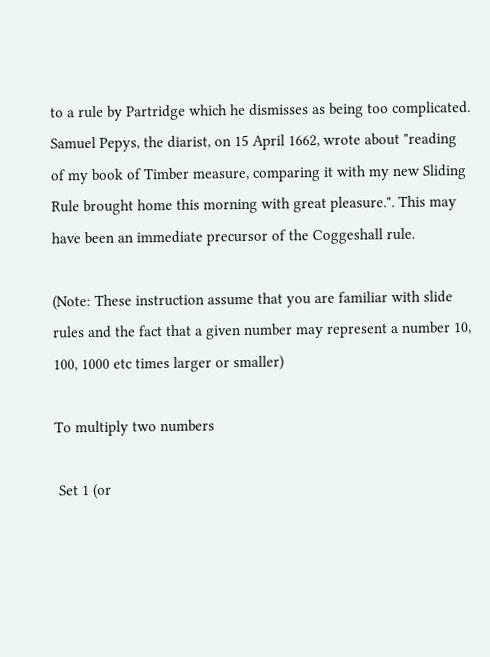to a rule by Partridge which he dismisses as being too complicated. Samuel Pepys, the diarist, on 15 April 1662, wrote about "reading of my book of Timber measure, comparing it with my new Sliding Rule brought home this morning with great pleasure.". This may have been an immediate precursor of the Coggeshall rule.

(Note: These instruction assume that you are familiar with slide rules and the fact that a given number may represent a number 10, 100, 1000 etc times larger or smaller)

To multiply two numbers

 Set 1 (or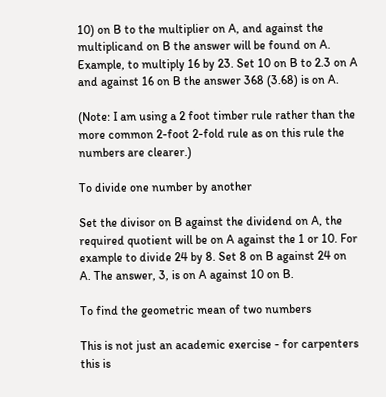10) on B to the multiplier on A, and against the multiplicand on B the answer will be found on A. Example, to multiply 16 by 23. Set 10 on B to 2.3 on A and against 16 on B the answer 368 (3.68) is on A.

(Note: I am using a 2 foot timber rule rather than the more common 2-foot 2-fold rule as on this rule the numbers are clearer.)

To divide one number by another

Set the divisor on B against the dividend on A, the required quotient will be on A against the 1 or 10. For example to divide 24 by 8. Set 8 on B against 24 on A. The answer, 3, is on A against 10 on B.

To find the geometric mean of two numbers

This is not just an academic exercise - for carpenters this is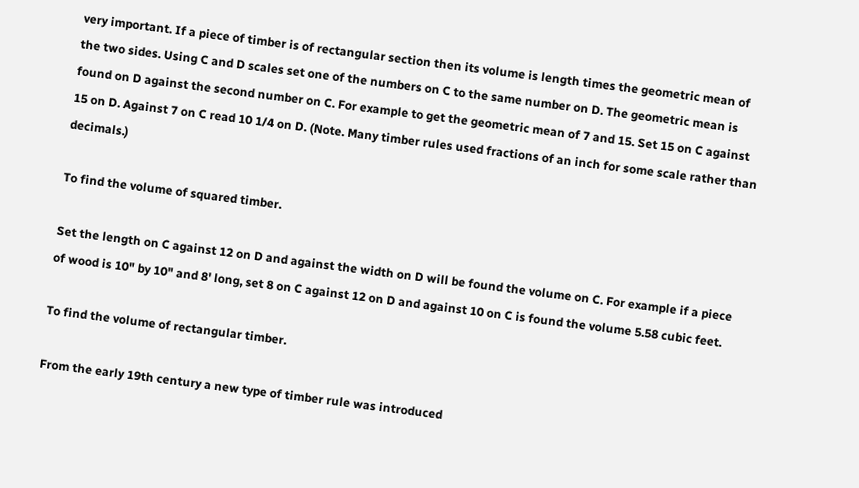very important. If a piece of timber is of rectangular section then its volume is length times the geometric mean of the two sides. Using C and D scales set one of the numbers on C to the same number on D. The geometric mean is found on D against the second number on C. For example to get the geometric mean of 7 and 15. Set 15 on C against 15 on D. Against 7 on C read 10 1/4 on D. (Note. Many timber rules used fractions of an inch for some scale rather than decimals.)

To find the volume of squared timber.

Set the length on C against 12 on D and against the width on D will be found the volume on C. For example if a piece of wood is 10" by 10" and 8' long, set 8 on C against 12 on D and against 10 on C is found the volume 5.58 cubic feet.

To find the volume of rectangular timber.

From the early 19th century a new type of timber rule was introduced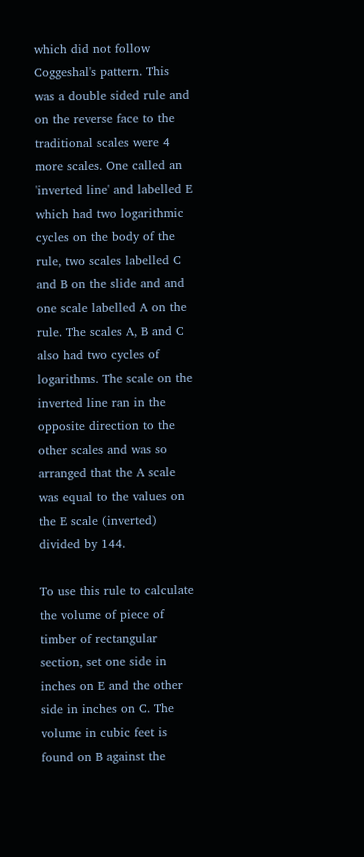which did not follow Coggeshal's pattern. This was a double sided rule and on the reverse face to the traditional scales were 4 more scales. One called an 'inverted line' and labelled E which had two logarithmic cycles on the body of the rule, two scales labelled C and B on the slide and and one scale labelled A on the rule. The scales A, B and C also had two cycles of logarithms. The scale on the inverted line ran in the opposite direction to the other scales and was so arranged that the A scale was equal to the values on the E scale (inverted) divided by 144.

To use this rule to calculate the volume of piece of timber of rectangular section, set one side in inches on E and the other side in inches on C. The volume in cubic feet is found on B against the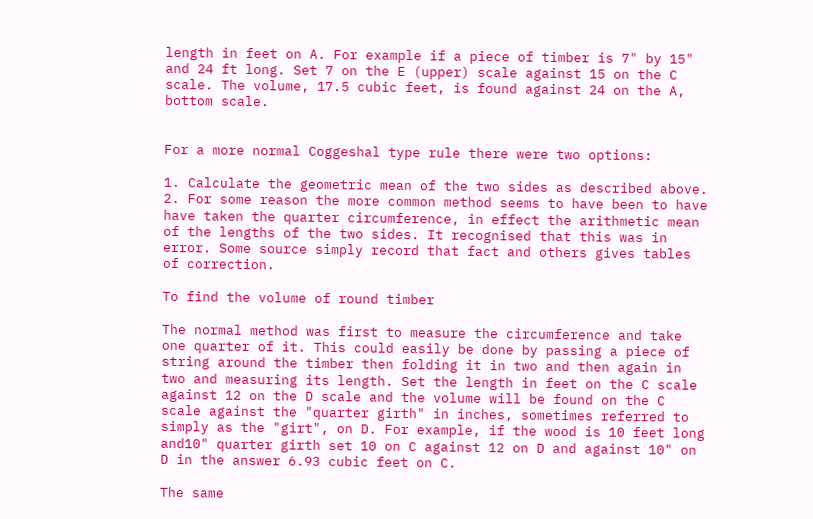length in feet on A. For example if a piece of timber is 7" by 15" and 24 ft long. Set 7 on the E (upper) scale against 15 on the C scale. The volume, 17.5 cubic feet, is found against 24 on the A, bottom scale.


For a more normal Coggeshal type rule there were two options:

1. Calculate the geometric mean of the two sides as described above.
2. For some reason the more common method seems to have been to have have taken the quarter circumference, in effect the arithmetic mean of the lengths of the two sides. It recognised that this was in error. Some source simply record that fact and others gives tables of correction.

To find the volume of round timber

The normal method was first to measure the circumference and take one quarter of it. This could easily be done by passing a piece of string around the timber then folding it in two and then again in two and measuring its length. Set the length in feet on the C scale against 12 on the D scale and the volume will be found on the C scale against the "quarter girth" in inches, sometimes referred to simply as the "girt", on D. For example, if the wood is 10 feet long and10" quarter girth set 10 on C against 12 on D and against 10" on D in the answer 6.93 cubic feet on C.

The same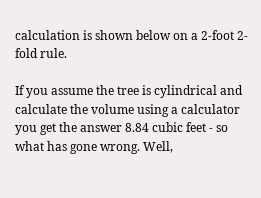calculation is shown below on a 2-foot 2-fold rule.

If you assume the tree is cylindrical and calculate the volume using a calculator you get the answer 8.84 cubic feet - so what has gone wrong. Well,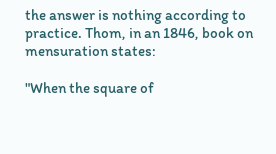the answer is nothing according to practice. Thom, in an 1846, book on mensuration states:

"When the square of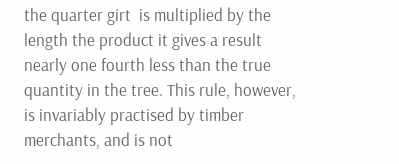the quarter girt  is multiplied by the length the product it gives a result nearly one fourth less than the true quantity in the tree. This rule, however, is invariably practised by timber merchants, and is not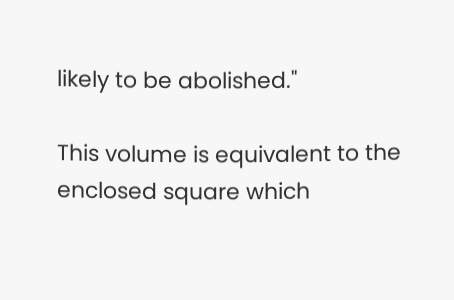likely to be abolished."

This volume is equivalent to the enclosed square which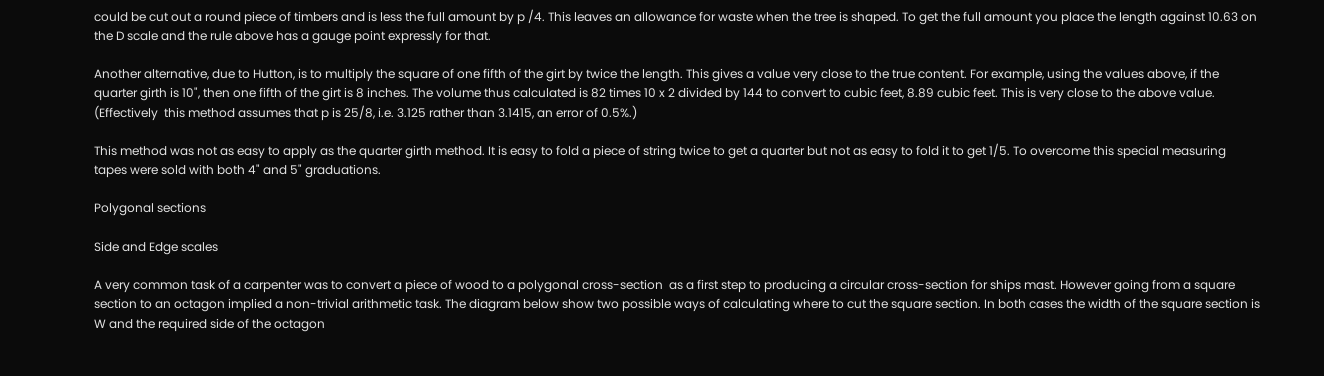could be cut out a round piece of timbers and is less the full amount by p /4. This leaves an allowance for waste when the tree is shaped. To get the full amount you place the length against 10.63 on the D scale and the rule above has a gauge point expressly for that.

Another alternative, due to Hutton, is to multiply the square of one fifth of the girt by twice the length. This gives a value very close to the true content. For example, using the values above, if the quarter girth is 10", then one fifth of the girt is 8 inches. The volume thus calculated is 82 times 10 x 2 divided by 144 to convert to cubic feet, 8.89 cubic feet. This is very close to the above value. (Effectively  this method assumes that p is 25/8, i.e. 3.125 rather than 3.1415, an error of 0.5%.)

This method was not as easy to apply as the quarter girth method. It is easy to fold a piece of string twice to get a quarter but not as easy to fold it to get 1/5. To overcome this special measuring tapes were sold with both 4" and 5" graduations.

Polygonal sections

Side and Edge scales

A very common task of a carpenter was to convert a piece of wood to a polygonal cross-section  as a first step to producing a circular cross-section for ships mast. However going from a square section to an octagon implied a non-trivial arithmetic task. The diagram below show two possible ways of calculating where to cut the square section. In both cases the width of the square section is W and the required side of the octagon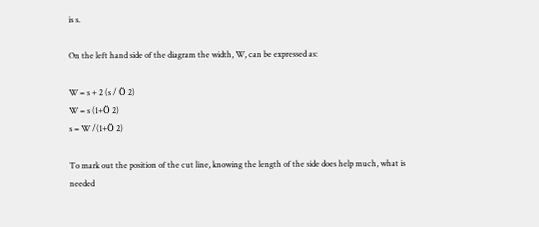is s.

On the left hand side of the diagram the width, W, can be expressed as:

W = s + 2 (s / Ö 2)
W = s (1+Ö 2)
s = W /(1+Ö 2)

To mark out the position of the cut line, knowing the length of the side does help much, what is needed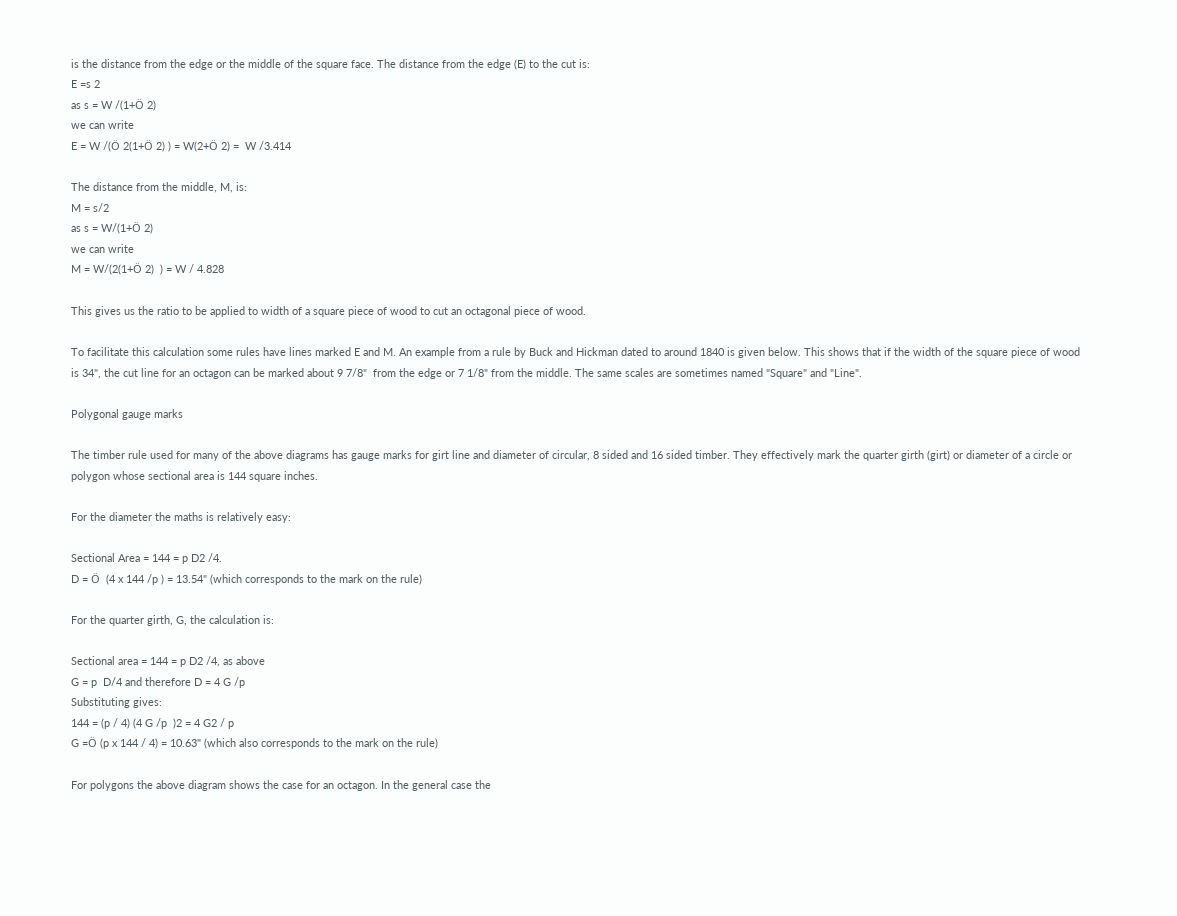is the distance from the edge or the middle of the square face. The distance from the edge (E) to the cut is:
E =s 2
as s = W /(1+Ö 2)
we can write
E = W /(Ö 2(1+Ö 2) ) = W(2+Ö 2) =  W /3.414

The distance from the middle, M, is:
M = s/2
as s = W/(1+Ö 2)
we can write
M = W/(2(1+Ö 2)  ) = W / 4.828

This gives us the ratio to be applied to width of a square piece of wood to cut an octagonal piece of wood.

To facilitate this calculation some rules have lines marked E and M. An example from a rule by Buck and Hickman dated to around 1840 is given below. This shows that if the width of the square piece of wood is 34", the cut line for an octagon can be marked about 9 7/8"  from the edge or 7 1/8" from the middle. The same scales are sometimes named "Square" and "Line".

Polygonal gauge marks

The timber rule used for many of the above diagrams has gauge marks for girt line and diameter of circular, 8 sided and 16 sided timber. They effectively mark the quarter girth (girt) or diameter of a circle or polygon whose sectional area is 144 square inches.

For the diameter the maths is relatively easy:

Sectional Area = 144 = p D2 /4.
D = Ö  (4 x 144 /p ) = 13.54" (which corresponds to the mark on the rule)

For the quarter girth, G, the calculation is:

Sectional area = 144 = p D2 /4, as above
G = p  D/4 and therefore D = 4 G /p
Substituting gives:
144 = (p / 4) (4 G /p  )2 = 4 G2 / p
G =Ö (p x 144 / 4) = 10.63" (which also corresponds to the mark on the rule)

For polygons the above diagram shows the case for an octagon. In the general case the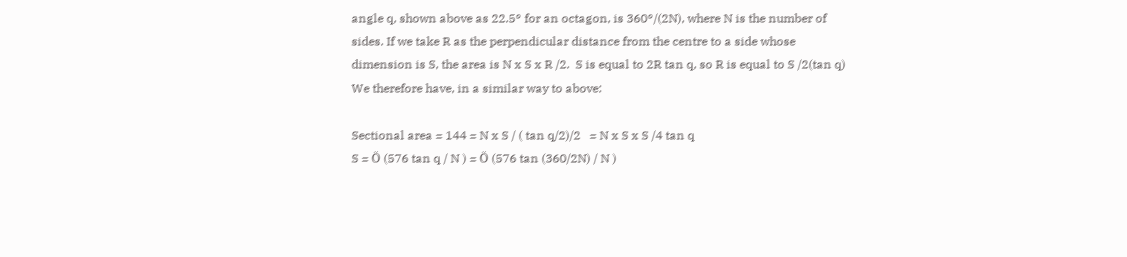angle q, shown above as 22.5° for an octagon, is 360°/(2N), where N is the number of sides. If we take R as the perpendicular distance from the centre to a side whose dimension is S, the area is N x S x R /2.  S is equal to 2R tan q, so R is equal to S /2(tan q) We therefore have, in a similar way to above:

Sectional area = 144 = N x S / ( tan q/2)/2   = N x S x S /4 tan q
S = Ö (576 tan q / N ) = Ö (576 tan (360/2N) / N )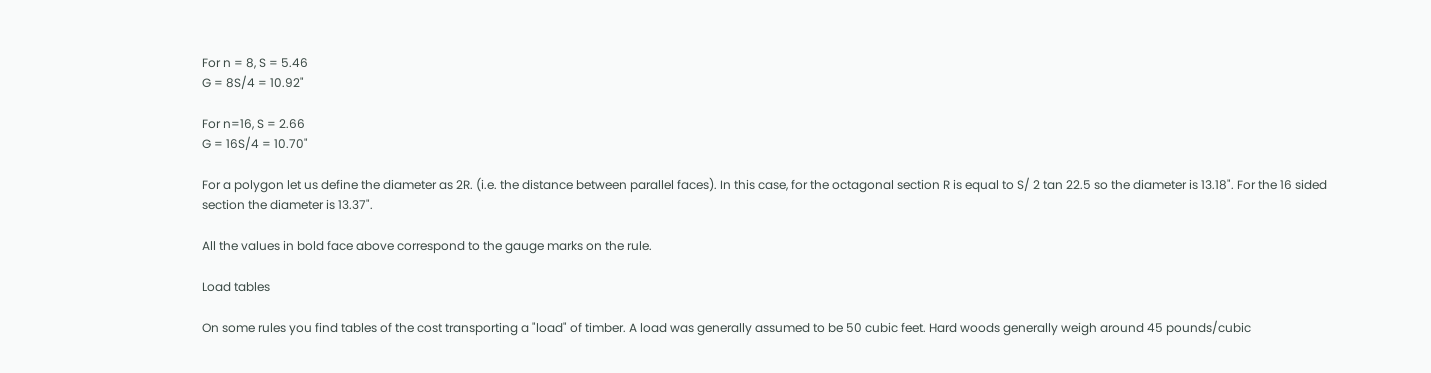For n = 8, S = 5.46
G = 8S/4 = 10.92"

For n=16, S = 2.66
G = 16S/4 = 10.70"

For a polygon let us define the diameter as 2R. (i.e. the distance between parallel faces). In this case, for the octagonal section R is equal to S/ 2 tan 22.5 so the diameter is 13.18". For the 16 sided section the diameter is 13.37".

All the values in bold face above correspond to the gauge marks on the rule.

Load tables

On some rules you find tables of the cost transporting a "load" of timber. A load was generally assumed to be 50 cubic feet. Hard woods generally weigh around 45 pounds/cubic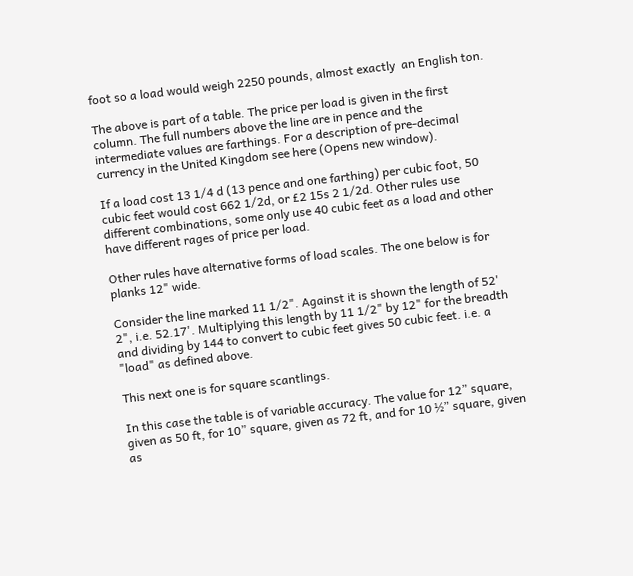foot so a load would weigh 2250 pounds, almost exactly  an English ton.

The above is part of a table. The price per load is given in the first column. The full numbers above the line are in pence and the intermediate values are farthings. For a description of pre-decimal currency in the United Kingdom see here (Opens new window).

If a load cost 13 1/4 d (13 pence and one farthing) per cubic foot, 50 cubic feet would cost 662 1/2d, or £2 15s 2 1/2d. Other rules use different combinations, some only use 40 cubic feet as a load and other have different rages of price per load.

Other rules have alternative forms of load scales. The one below is for planks 12" wide.

Consider the line marked 11 1/2". Against it is shown the length of 52' 2", i.e. 52.17'. Multiplying this length by 11 1/2" by 12" for the breadth and dividing by 144 to convert to cubic feet gives 50 cubic feet. i.e. a "load" as defined above.

This next one is for square scantlings.

In this case the table is of variable accuracy. The value for 12” square, given as 50 ft, for 10” square, given as 72 ft, and for 10 ½” square, given as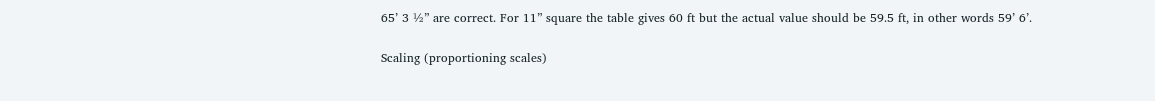65’ 3 ½” are correct. For 11” square the table gives 60 ft but the actual value should be 59.5 ft, in other words 59’ 6’.

Scaling (proportioning scales)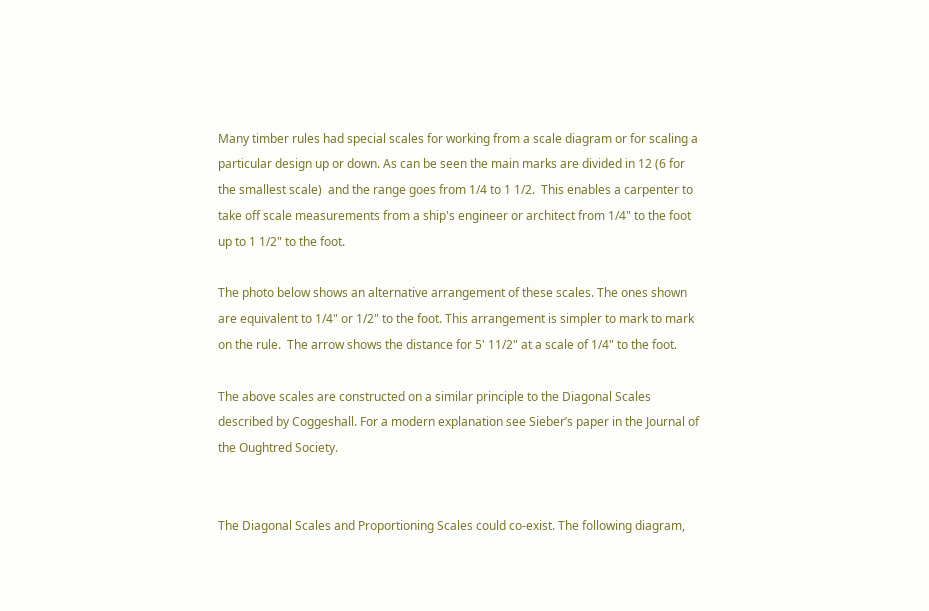Many timber rules had special scales for working from a scale diagram or for scaling a particular design up or down. As can be seen the main marks are divided in 12 (6 for the smallest scale)  and the range goes from 1/4 to 1 1/2.  This enables a carpenter to take off scale measurements from a ship's engineer or architect from 1/4" to the foot up to 1 1/2" to the foot.

The photo below shows an alternative arrangement of these scales. The ones shown are equivalent to 1/4" or 1/2" to the foot. This arrangement is simpler to mark to mark on the rule.  The arrow shows the distance for 5' 11/2" at a scale of 1/4" to the foot.

The above scales are constructed on a similar principle to the Diagonal Scales described by Coggeshall. For a modern explanation see Sieber’s paper in the Journal of the Oughtred Society.


The Diagonal Scales and Proportioning Scales could co-exist. The following diagram,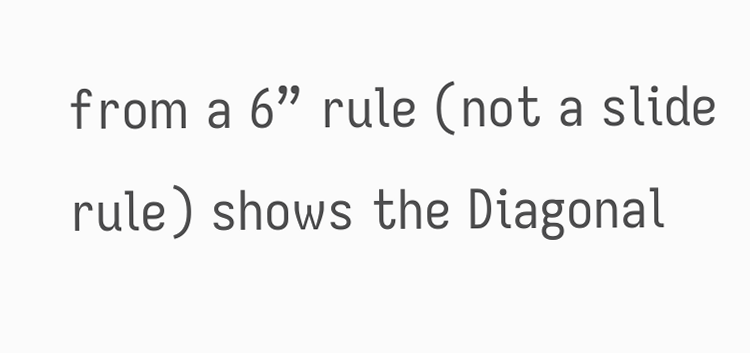from a 6” rule (not a slide rule) shows the Diagonal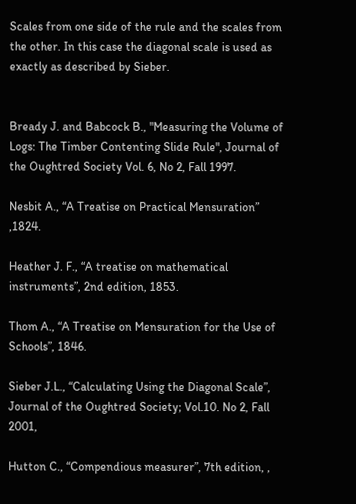Scales from one side of the rule and the scales from the other. In this case the diagonal scale is used as exactly as described by Sieber.


Bready J. and Babcock B., "Measuring the Volume of Logs: The Timber Contenting Slide Rule", Journal of the Oughtred Society Vol. 6, No 2, Fall 1997.

Nesbit A., “A Treatise on Practical Mensuration” ,1824.

Heather J. F., “A treatise on mathematical instruments”, 2nd edition, 1853.

Thom A., “A Treatise on Mensuration for the Use of Schools”, 1846.

Sieber J.L., “Calculating Using the Diagonal Scale”, Journal of the Oughtred Society; Vol.10. No 2, Fall 2001,

Hutton C., “Compendious measurer”, 7th edition, ,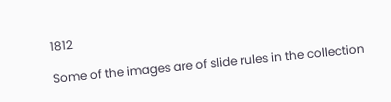1812

Some of the images are of slide rules in the collection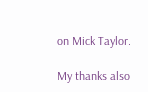on Mick Taylor.

My thanks also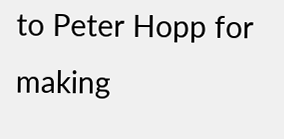to Peter Hopp for making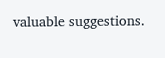valuable suggestions.